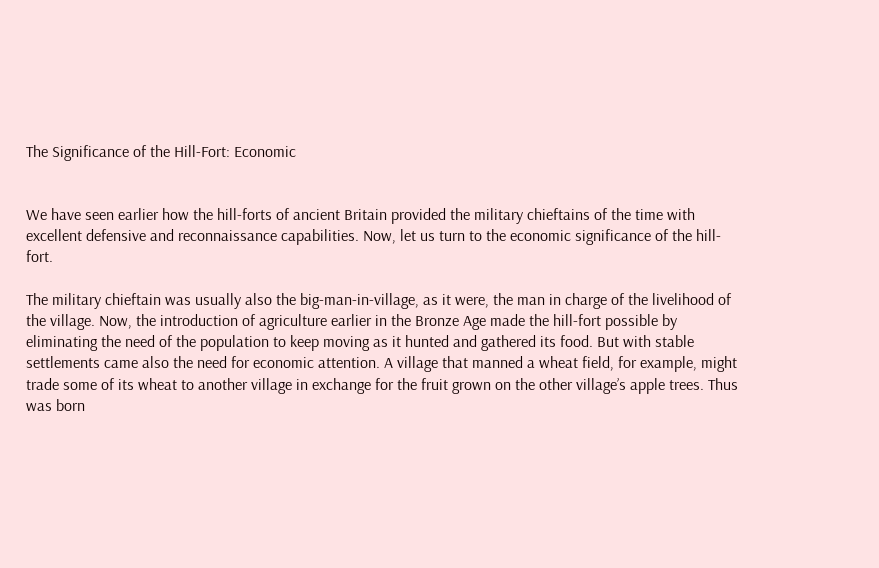The Significance of the Hill-Fort: Economic


We have seen earlier how the hill-forts of ancient Britain provided the military chieftains of the time with excellent defensive and reconnaissance capabilities. Now, let us turn to the economic significance of the hill-fort.

The military chieftain was usually also the big-man-in-village, as it were, the man in charge of the livelihood of the village. Now, the introduction of agriculture earlier in the Bronze Age made the hill-fort possible by eliminating the need of the population to keep moving as it hunted and gathered its food. But with stable settlements came also the need for economic attention. A village that manned a wheat field, for example, might trade some of its wheat to another village in exchange for the fruit grown on the other village’s apple trees. Thus was born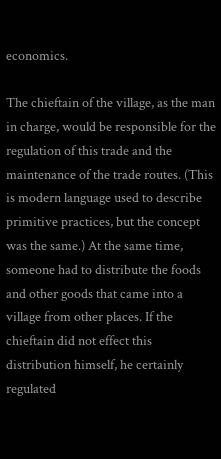economics.

The chieftain of the village, as the man in charge, would be responsible for the regulation of this trade and the maintenance of the trade routes. (This is modern language used to describe primitive practices, but the concept was the same.) At the same time, someone had to distribute the foods and other goods that came into a village from other places. If the chieftain did not effect this distribution himself, he certainly regulated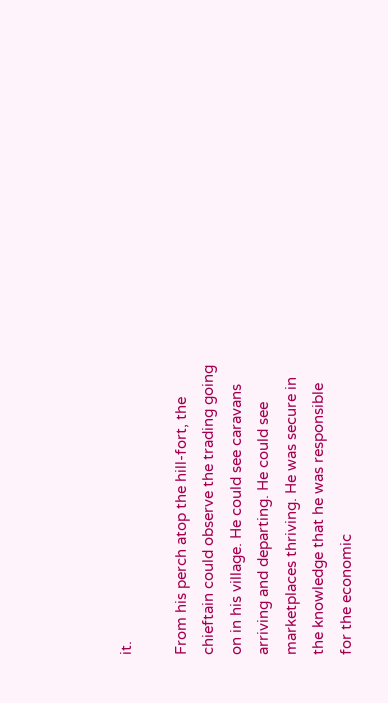it.

From his perch atop the hill-fort, the chieftain could observe the trading going on in his village. He could see caravans arriving and departing. He could see marketplaces thriving. He was secure in the knowledge that he was responsible for the economic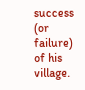success (or failure) of his village.